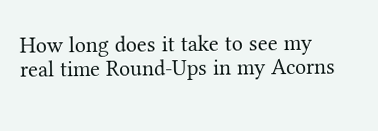How long does it take to see my real time Round-Ups in my Acorns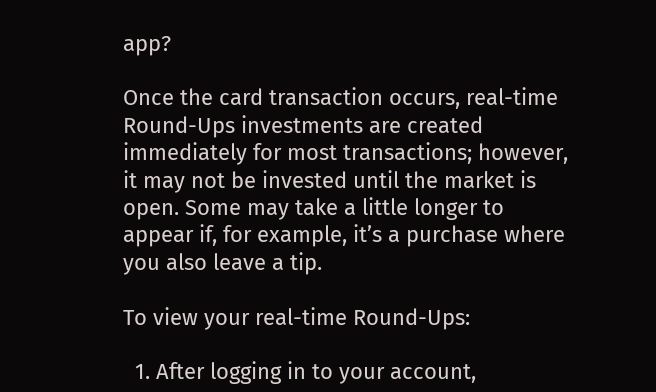app?

Once the card transaction occurs, real-time Round-Ups investments are created immediately for most transactions; however, it may not be invested until the market is open. Some may take a little longer to appear if, for example, it’s a purchase where you also leave a tip.

To view your real-time Round-Ups:

  1. After logging in to your account,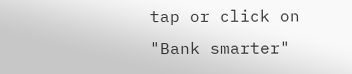tap or click on "Bank smarter"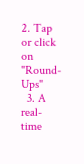2. Tap or click on "Round-Ups"
  3. A real-time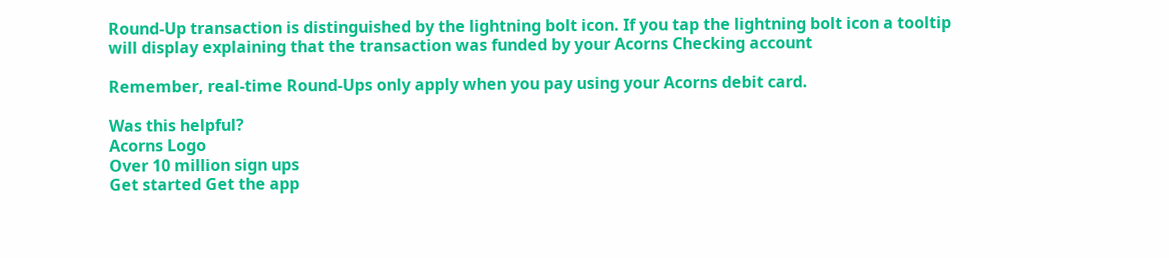Round-Up transaction is distinguished by the lightning bolt icon. If you tap the lightning bolt icon a tooltip will display explaining that the transaction was funded by your Acorns Checking account

Remember, real-time Round-Ups only apply when you pay using your Acorns debit card.

Was this helpful?
Acorns Logo
Over 10 million sign ups
Get started Get the app